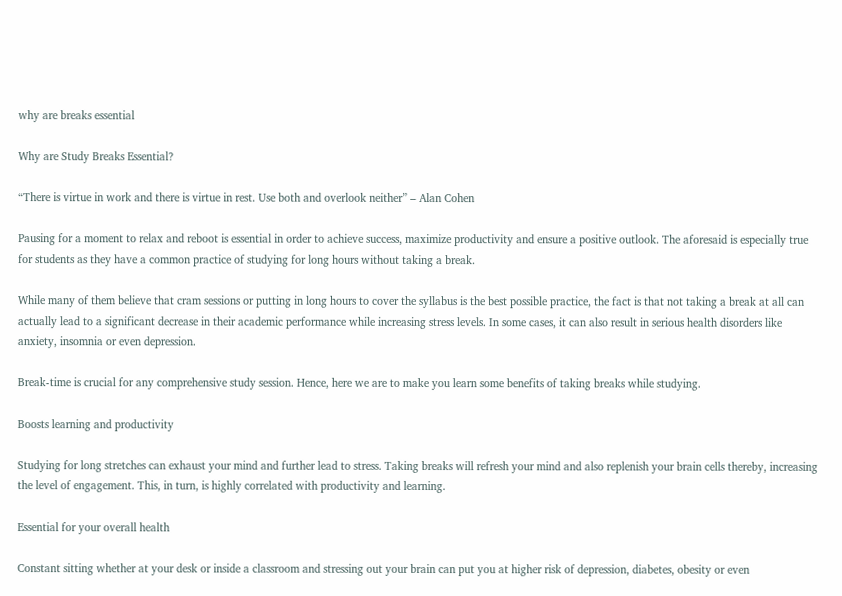why are breaks essential

Why are Study Breaks Essential?

“There is virtue in work and there is virtue in rest. Use both and overlook neither” – Alan Cohen

Pausing for a moment to relax and reboot is essential in order to achieve success, maximize productivity and ensure a positive outlook. The aforesaid is especially true for students as they have a common practice of studying for long hours without taking a break.

While many of them believe that cram sessions or putting in long hours to cover the syllabus is the best possible practice, the fact is that not taking a break at all can actually lead to a significant decrease in their academic performance while increasing stress levels. In some cases, it can also result in serious health disorders like anxiety, insomnia or even depression.

Break-time is crucial for any comprehensive study session. Hence, here we are to make you learn some benefits of taking breaks while studying.

Boosts learning and productivity

Studying for long stretches can exhaust your mind and further lead to stress. Taking breaks will refresh your mind and also replenish your brain cells thereby, increasing the level of engagement. This, in turn, is highly correlated with productivity and learning.

Essential for your overall health

Constant sitting whether at your desk or inside a classroom and stressing out your brain can put you at higher risk of depression, diabetes, obesity or even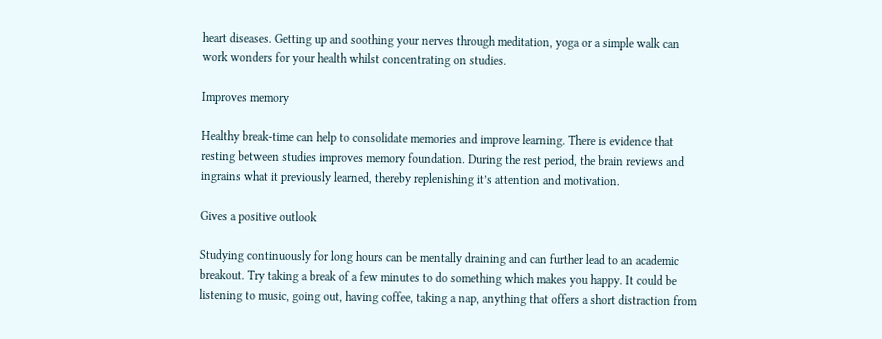heart diseases. Getting up and soothing your nerves through meditation, yoga or a simple walk can work wonders for your health whilst concentrating on studies.

Improves memory

Healthy break-time can help to consolidate memories and improve learning. There is evidence that resting between studies improves memory foundation. During the rest period, the brain reviews and ingrains what it previously learned, thereby replenishing it’s attention and motivation.

Gives a positive outlook

Studying continuously for long hours can be mentally draining and can further lead to an academic breakout. Try taking a break of a few minutes to do something which makes you happy. It could be listening to music, going out, having coffee, taking a nap, anything that offers a short distraction from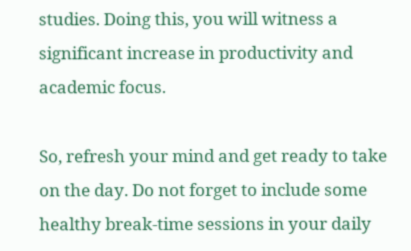studies. Doing this, you will witness a significant increase in productivity and academic focus.

So, refresh your mind and get ready to take on the day. Do not forget to include some healthy break-time sessions in your daily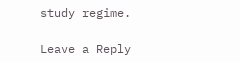study regime.

Leave a Reply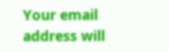Your email address will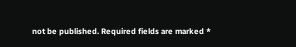not be published. Required fields are marked *